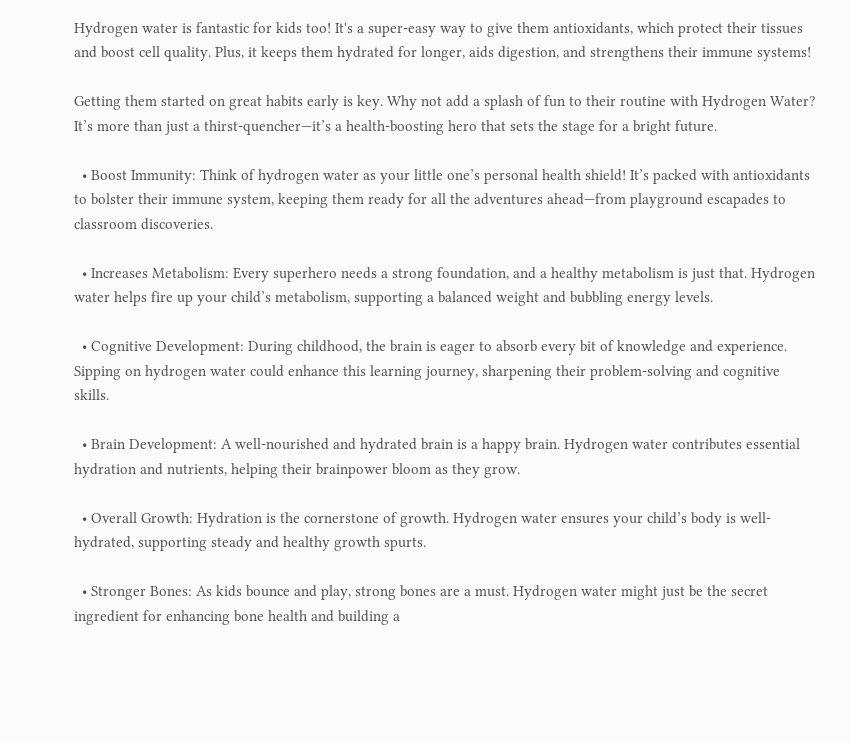Hydrogen water is fantastic for kids too! It's a super-easy way to give them antioxidants, which protect their tissues and boost cell quality. Plus, it keeps them hydrated for longer, aids digestion, and strengthens their immune systems!

Getting them started on great habits early is key. Why not add a splash of fun to their routine with Hydrogen Water? It’s more than just a thirst-quencher—it’s a health-boosting hero that sets the stage for a bright future.

  • Boost Immunity: Think of hydrogen water as your little one’s personal health shield! It’s packed with antioxidants to bolster their immune system, keeping them ready for all the adventures ahead—from playground escapades to classroom discoveries.

  • Increases Metabolism: Every superhero needs a strong foundation, and a healthy metabolism is just that. Hydrogen water helps fire up your child’s metabolism, supporting a balanced weight and bubbling energy levels.

  • Cognitive Development: During childhood, the brain is eager to absorb every bit of knowledge and experience. Sipping on hydrogen water could enhance this learning journey, sharpening their problem-solving and cognitive skills.

  • Brain Development: A well-nourished and hydrated brain is a happy brain. Hydrogen water contributes essential hydration and nutrients, helping their brainpower bloom as they grow.

  • Overall Growth: Hydration is the cornerstone of growth. Hydrogen water ensures your child’s body is well-hydrated, supporting steady and healthy growth spurts.

  • Stronger Bones: As kids bounce and play, strong bones are a must. Hydrogen water might just be the secret ingredient for enhancing bone health and building a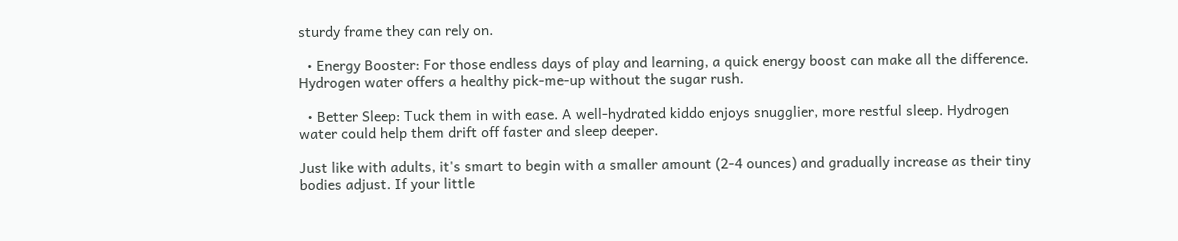sturdy frame they can rely on.

  • Energy Booster: For those endless days of play and learning, a quick energy boost can make all the difference. Hydrogen water offers a healthy pick-me-up without the sugar rush.

  • Better Sleep: Tuck them in with ease. A well-hydrated kiddo enjoys snugglier, more restful sleep. Hydrogen water could help them drift off faster and sleep deeper.

Just like with adults, it's smart to begin with a smaller amount (2-4 ounces) and gradually increase as their tiny bodies adjust. If your little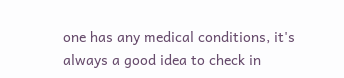one has any medical conditions, it's always a good idea to check in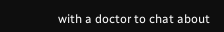with a doctor to chat about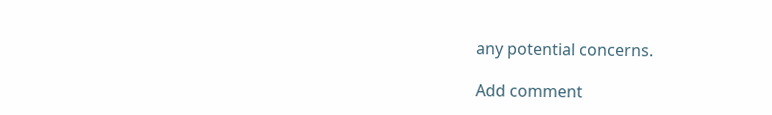any potential concerns.

Add comment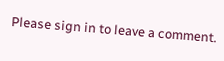Please sign in to leave a comment.